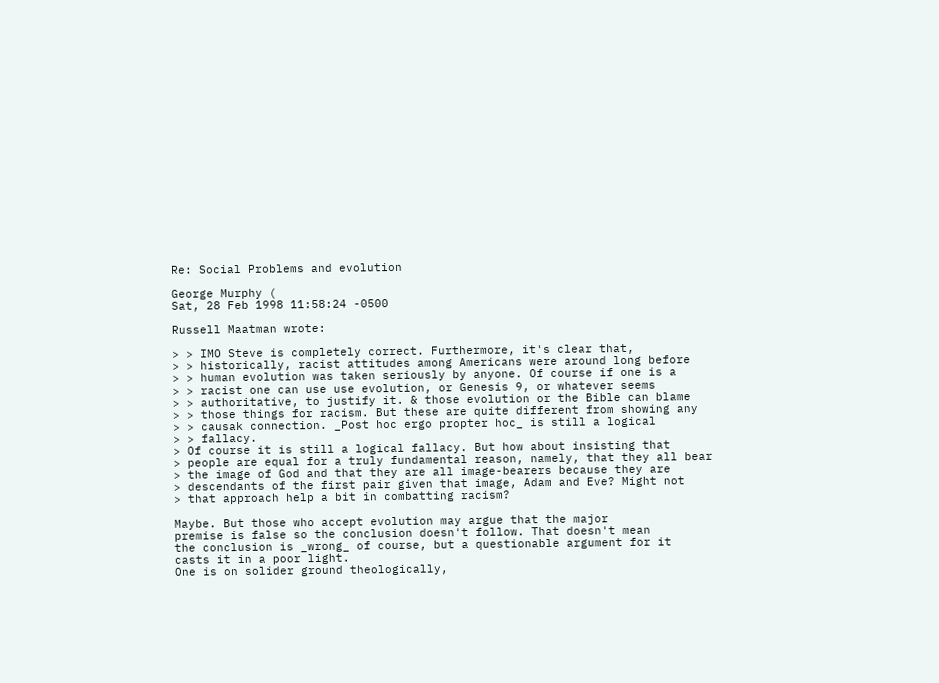Re: Social Problems and evolution

George Murphy (
Sat, 28 Feb 1998 11:58:24 -0500

Russell Maatman wrote:

> > IMO Steve is completely correct. Furthermore, it's clear that,
> > historically, racist attitudes among Americans were around long before
> > human evolution was taken seriously by anyone. Of course if one is a
> > racist one can use use evolution, or Genesis 9, or whatever seems
> > authoritative, to justify it. & those evolution or the Bible can blame
> > those things for racism. But these are quite different from showing any
> > causak connection. _Post hoc ergo propter hoc_ is still a logical
> > fallacy.
> Of course it is still a logical fallacy. But how about insisting that
> people are equal for a truly fundamental reason, namely, that they all bear
> the image of God and that they are all image-bearers because they are
> descendants of the first pair given that image, Adam and Eve? Might not
> that approach help a bit in combatting racism?

Maybe. But those who accept evolution may argue that the major
premise is false so the conclusion doesn't follow. That doesn't mean
the conclusion is _wrong_ of course, but a questionable argument for it
casts it in a poor light.
One is on solider ground theologically,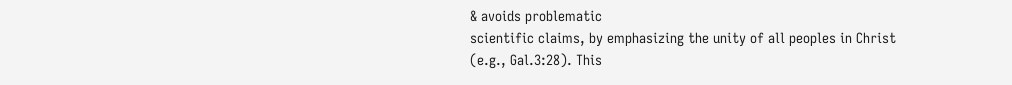& avoids problematic
scientific claims, by emphasizing the unity of all peoples in Christ
(e.g., Gal.3:28). This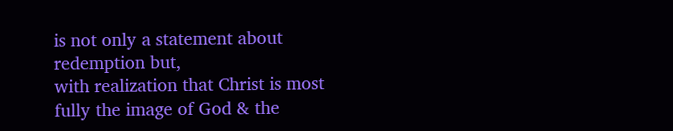is not only a statement about redemption but,
with realization that Christ is most fully the image of God & the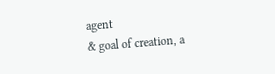agent
& goal of creation, a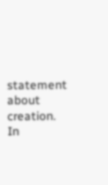statement about creation. In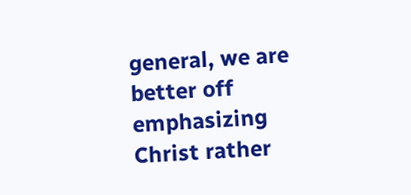general, we are
better off emphasizing Christ rather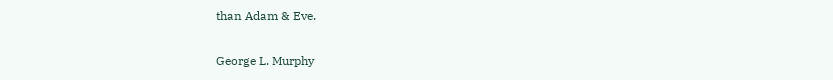than Adam & Eve.

George L. Murphy